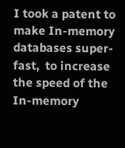I took a patent to make In-memory databases super-fast,  to increase the speed of the In-memory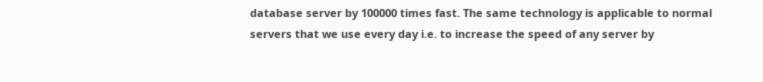database server by 100000 times fast. The same technology is applicable to normal servers that we use every day i.e. to increase the speed of any server by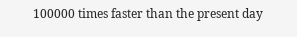100000 times faster than the present day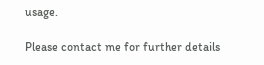usage.

Please contact me for further details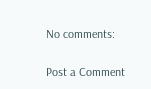No comments:

Post a Comment